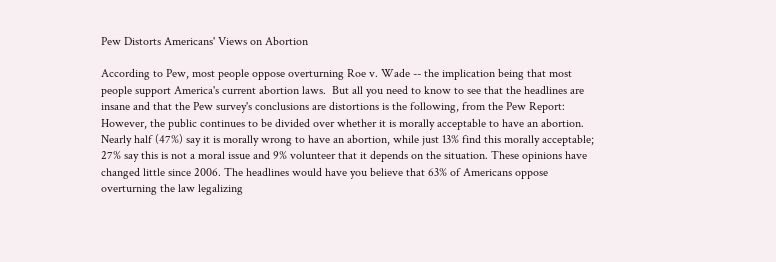Pew Distorts Americans' Views on Abortion

According to Pew, most people oppose overturning Roe v. Wade -- the implication being that most people support America's current abortion laws.  But all you need to know to see that the headlines are insane and that the Pew survey's conclusions are distortions is the following, from the Pew Report: However, the public continues to be divided over whether it is morally acceptable to have an abortion. Nearly half (47%) say it is morally wrong to have an abortion, while just 13% find this morally acceptable; 27% say this is not a moral issue and 9% volunteer that it depends on the situation. These opinions have changed little since 2006. The headlines would have you believe that 63% of Americans oppose overturning the law legalizing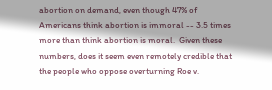abortion on demand, even though 47% of Americans think abortion is immoral -- 3.5 times more than think abortion is moral.  Given these numbers, does it seem even remotely credible that the people who oppose overturning Roe v.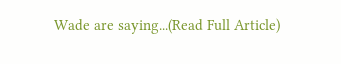Wade are saying...(Read Full Article)